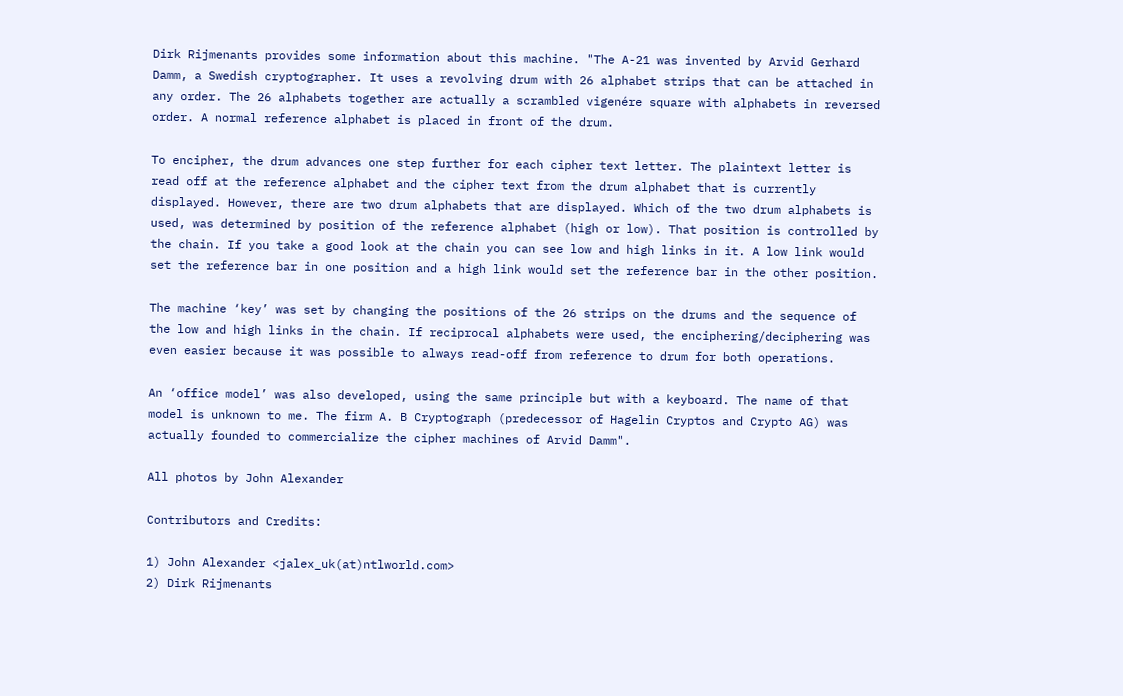Dirk Rijmenants provides some information about this machine. "The A-21 was invented by Arvid Gerhard Damm, a Swedish cryptographer. It uses a revolving drum with 26 alphabet strips that can be attached in any order. The 26 alphabets together are actually a scrambled vigenére square with alphabets in reversed order. A normal reference alphabet is placed in front of the drum.

To encipher, the drum advances one step further for each cipher text letter. The plaintext letter is read off at the reference alphabet and the cipher text from the drum alphabet that is currently displayed. However, there are two drum alphabets that are displayed. Which of the two drum alphabets is used, was determined by position of the reference alphabet (high or low). That position is controlled by the chain. If you take a good look at the chain you can see low and high links in it. A low link would set the reference bar in one position and a high link would set the reference bar in the other position.

The machine ‘key’ was set by changing the positions of the 26 strips on the drums and the sequence of the low and high links in the chain. If reciprocal alphabets were used, the enciphering/deciphering was even easier because it was possible to always read-off from reference to drum for both operations.

An ‘office model’ was also developed, using the same principle but with a keyboard. The name of that model is unknown to me. The firm A. B Cryptograph (predecessor of Hagelin Cryptos and Crypto AG) was actually founded to commercialize the cipher machines of Arvid Damm".

All photos by John Alexander

Contributors and Credits:

1) John Alexander <jalex_uk(at)ntlworld.com>
2) Dirk Rijmenants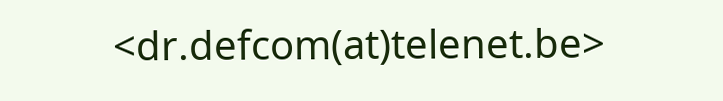<dr.defcom(at)telenet.be>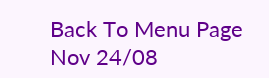Back To Menu Page
Nov 24/08